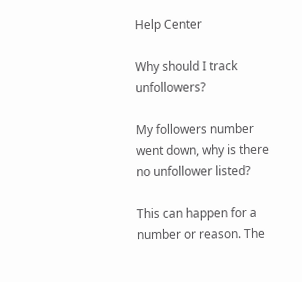Help Center

Why should I track unfollowers?

My followers number went down, why is there no unfollower listed?

This can happen for a number or reason. The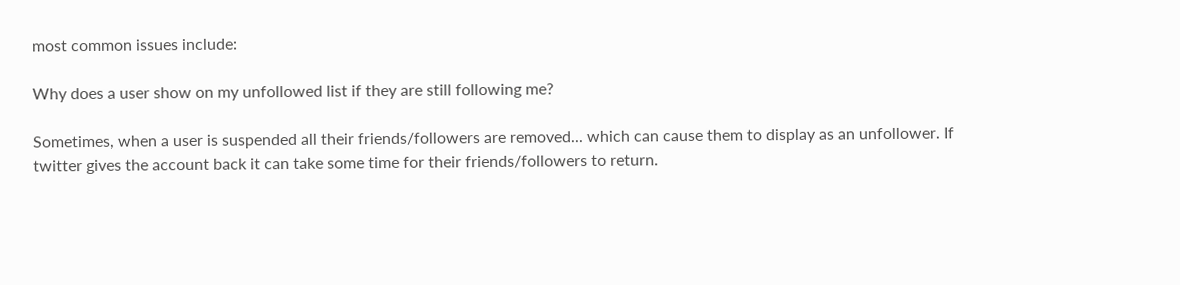most common issues include:

Why does a user show on my unfollowed list if they are still following me?

Sometimes, when a user is suspended all their friends/followers are removed... which can cause them to display as an unfollower. If twitter gives the account back it can take some time for their friends/followers to return.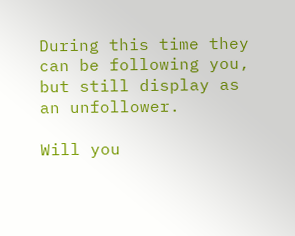During this time they can be following you, but still display as an unfollower.

Will you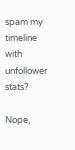spam my timeline with unfollower stats?

Nope,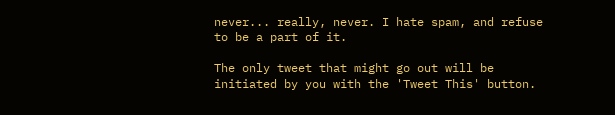never... really, never. I hate spam, and refuse to be a part of it.

The only tweet that might go out will be initiated by you with the 'Tweet This' button.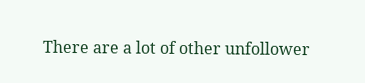There are a lot of other unfollower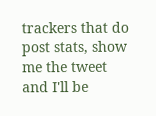trackers that do post stats, show me the tweet and I'll be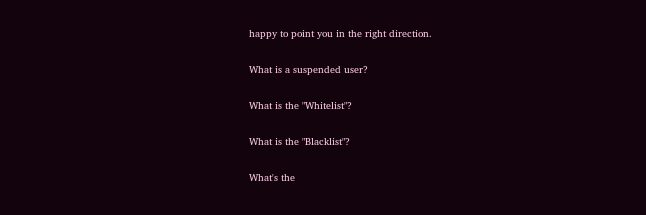happy to point you in the right direction.

What is a suspended user?

What is the "Whitelist"?

What is the "Blacklist"?

What's the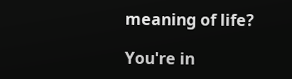meaning of life?

You're in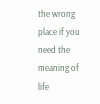the wrong place if you need the meaning of life